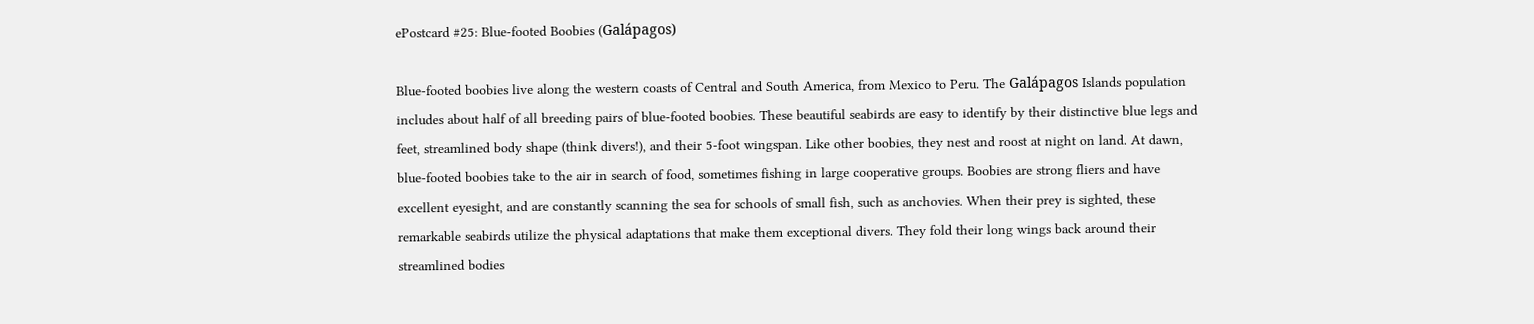ePostcard #25: Blue-footed Boobies (Galápagos)

Blue-footed boobies live along the western coasts of Central and South America, from Mexico to Peru. The Galápagos Islands population includes about half of all breeding pairs of blue-footed boobies. These beautiful seabirds are easy to identify by their distinctive blue legs and feet, streamlined body shape (think divers!), and their 5-foot wingspan. Like other boobies, they nest and roost at night on land. At dawn, blue-footed boobies take to the air in search of food, sometimes fishing in large cooperative groups. Boobies are strong fliers and have excellent eyesight, and are constantly scanning the sea for schools of small fish, such as anchovies. When their prey is sighted, these remarkable seabirds utilize the physical adaptations that make them exceptional divers. They fold their long wings back around their streamlined bodies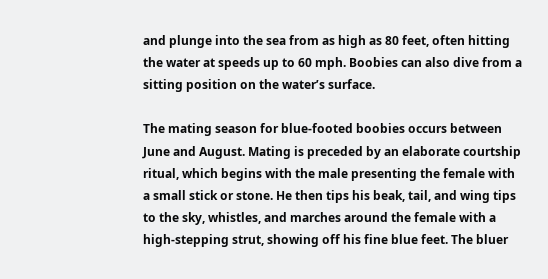and plunge into the sea from as high as 80 feet, often hitting the water at speeds up to 60 mph. Boobies can also dive from a sitting position on the water’s surface.

The mating season for blue-footed boobies occurs between June and August. Mating is preceded by an elaborate courtship ritual, which begins with the male presenting the female with a small stick or stone. He then tips his beak, tail, and wing tips to the sky, whistles, and marches around the female with a high-stepping strut, showing off his fine blue feet. The bluer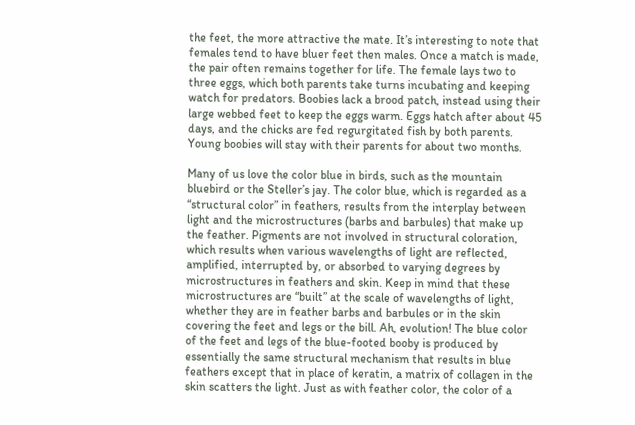the feet, the more attractive the mate. It’s interesting to note that females tend to have bluer feet then males. Once a match is made, the pair often remains together for life. The female lays two to three eggs, which both parents take turns incubating and keeping watch for predators. Boobies lack a brood patch, instead using their large webbed feet to keep the eggs warm. Eggs hatch after about 45 days, and the chicks are fed regurgitated fish by both parents. Young boobies will stay with their parents for about two months.

Many of us love the color blue in birds, such as the mountain bluebird or the Steller’s jay. The color blue, which is regarded as a “structural color” in feathers, results from the interplay between light and the microstructures (barbs and barbules) that make up the feather. Pigments are not involved in structural coloration, which results when various wavelengths of light are reflected, amplified, interrupted by, or absorbed to varying degrees by microstructures in feathers and skin. Keep in mind that these microstructures are “built” at the scale of wavelengths of light, whether they are in feather barbs and barbules or in the skin covering the feet and legs or the bill. Ah, evolution! The blue color of the feet and legs of the blue-footed booby is produced by essentially the same structural mechanism that results in blue feathers except that in place of keratin, a matrix of collagen in the skin scatters the light. Just as with feather color, the color of a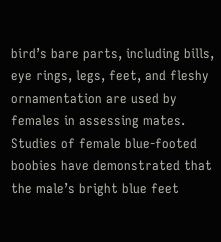bird’s bare parts, including bills, eye rings, legs, feet, and fleshy ornamentation are used by females in assessing mates. Studies of female blue-footed boobies have demonstrated that the male’s bright blue feet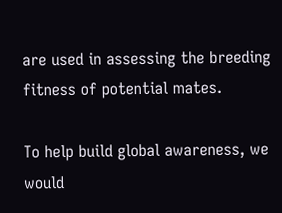are used in assessing the breeding fitness of potential mates.

To help build global awareness, we would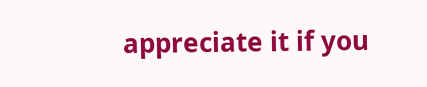appreciate it if you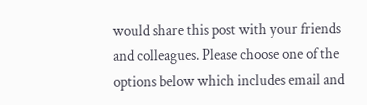would share this post with your friends and colleagues. Please choose one of the options below which includes email and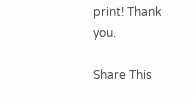print! Thank you.

Share This